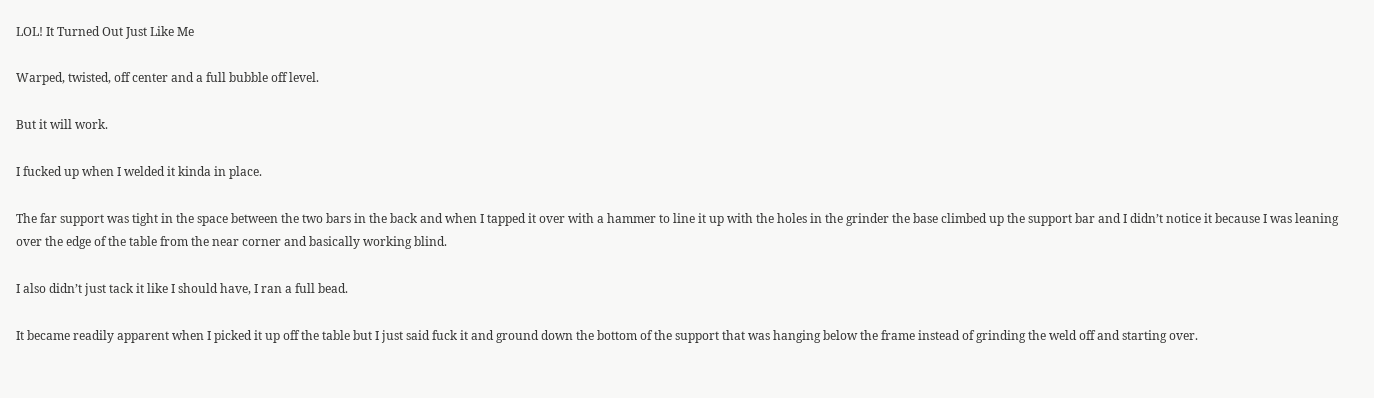LOL! It Turned Out Just Like Me

Warped, twisted, off center and a full bubble off level.

But it will work.

I fucked up when I welded it kinda in place.

The far support was tight in the space between the two bars in the back and when I tapped it over with a hammer to line it up with the holes in the grinder the base climbed up the support bar and I didn’t notice it because I was leaning over the edge of the table from the near corner and basically working blind.

I also didn’t just tack it like I should have, I ran a full bead.

It became readily apparent when I picked it up off the table but I just said fuck it and ground down the bottom of the support that was hanging below the frame instead of grinding the weld off and starting over.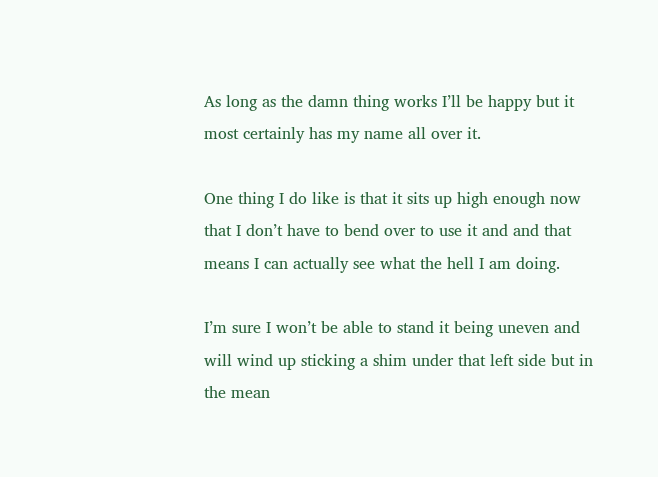As long as the damn thing works I’ll be happy but it most certainly has my name all over it.

One thing I do like is that it sits up high enough now that I don’t have to bend over to use it and and that means I can actually see what the hell I am doing.

I’m sure I won’t be able to stand it being uneven and will wind up sticking a shim under that left side but in the mean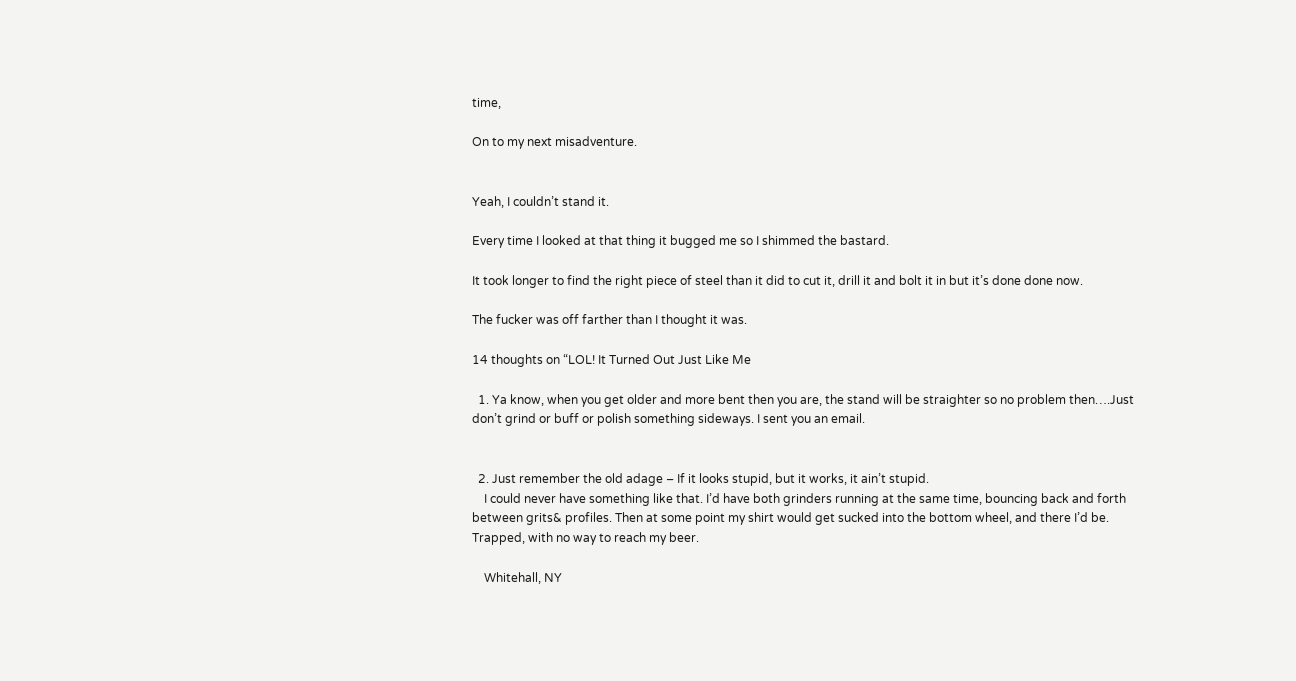time,

On to my next misadventure.


Yeah, I couldn’t stand it.

Every time I looked at that thing it bugged me so I shimmed the bastard.

It took longer to find the right piece of steel than it did to cut it, drill it and bolt it in but it’s done done now.

The fucker was off farther than I thought it was.

14 thoughts on “LOL! It Turned Out Just Like Me

  1. Ya know, when you get older and more bent then you are, the stand will be straighter so no problem then….Just don’t grind or buff or polish something sideways. I sent you an email.


  2. Just remember the old adage – If it looks stupid, but it works, it ain’t stupid.
    I could never have something like that. I’d have both grinders running at the same time, bouncing back and forth between grits& profiles. Then at some point my shirt would get sucked into the bottom wheel, and there I’d be. Trapped, with no way to reach my beer.

    Whitehall, NY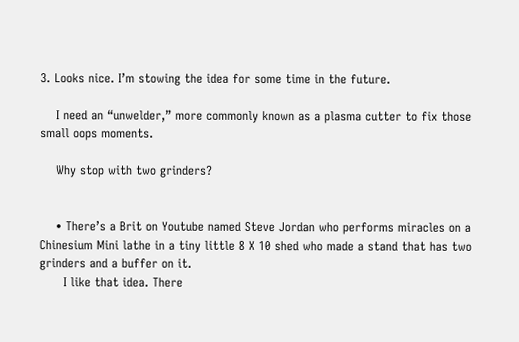3. Looks nice. I’m stowing the idea for some time in the future.

    I need an “unwelder,” more commonly known as a plasma cutter to fix those small oops moments.

    Why stop with two grinders?


    • There’s a Brit on Youtube named Steve Jordan who performs miracles on a Chinesium Mini lathe in a tiny little 8 X 10 shed who made a stand that has two grinders and a buffer on it.
      I like that idea. There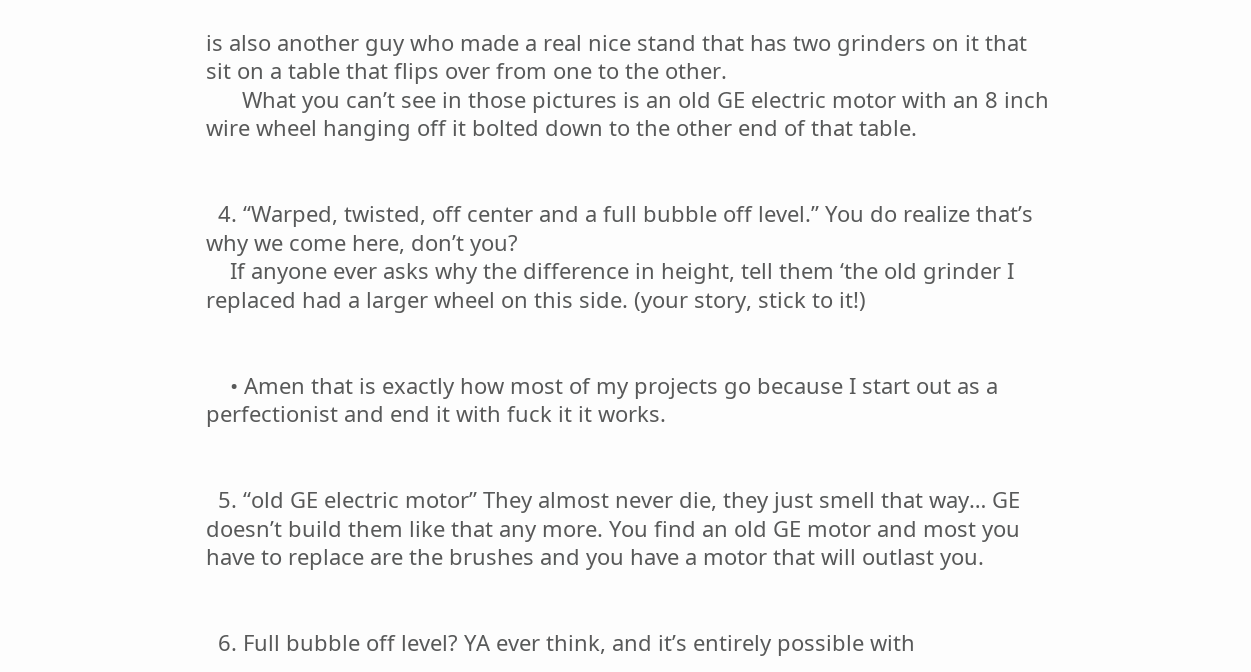is also another guy who made a real nice stand that has two grinders on it that sit on a table that flips over from one to the other.
      What you can’t see in those pictures is an old GE electric motor with an 8 inch wire wheel hanging off it bolted down to the other end of that table.


  4. “Warped, twisted, off center and a full bubble off level.” You do realize that’s why we come here, don’t you?
    If anyone ever asks why the difference in height, tell them ‘the old grinder I replaced had a larger wheel on this side. (your story, stick to it!)


    • Amen that is exactly how most of my projects go because I start out as a perfectionist and end it with fuck it it works.


  5. “old GE electric motor” They almost never die, they just smell that way… GE doesn’t build them like that any more. You find an old GE motor and most you have to replace are the brushes and you have a motor that will outlast you.


  6. Full bubble off level? YA ever think, and it’s entirely possible with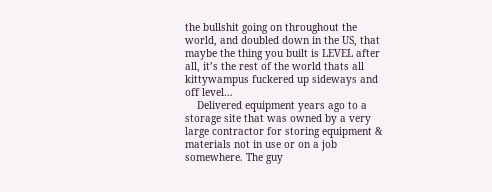the bullshit going on throughout the world, and doubled down in the US, that maybe the thing you built is LEVEL after all, it’s the rest of the world thats all kittywampus fuckered up sideways and off level…
    Delivered equipment years ago to a storage site that was owned by a very large contractor for storing equipment & materials not in use or on a job somewhere. The guy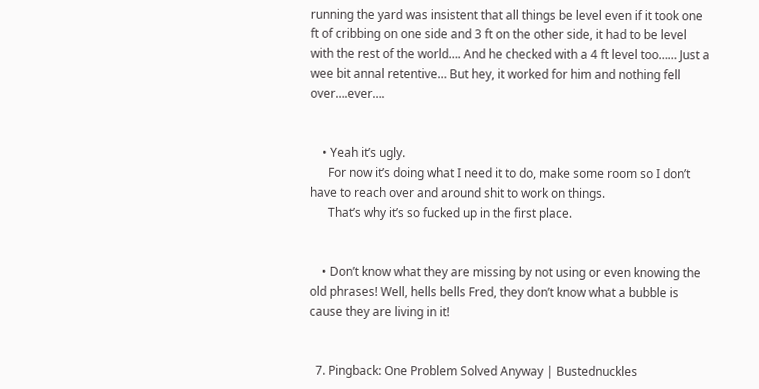running the yard was insistent that all things be level even if it took one ft of cribbing on one side and 3 ft on the other side, it had to be level with the rest of the world…. And he checked with a 4 ft level too…… Just a wee bit annal retentive… But hey, it worked for him and nothing fell over….ever….


    • Yeah it’s ugly.
      For now it’s doing what I need it to do, make some room so I don’t have to reach over and around shit to work on things.
      That’s why it’s so fucked up in the first place.


    • Don’t know what they are missing by not using or even knowing the old phrases! Well, hells bells Fred, they don’t know what a bubble is cause they are living in it!


  7. Pingback: One Problem Solved Anyway | Bustednuckles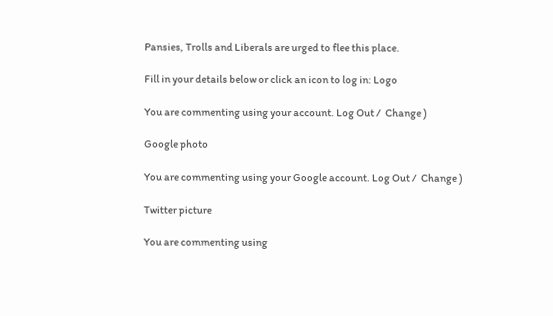Pansies, Trolls and Liberals are urged to flee this place.

Fill in your details below or click an icon to log in: Logo

You are commenting using your account. Log Out /  Change )

Google photo

You are commenting using your Google account. Log Out /  Change )

Twitter picture

You are commenting using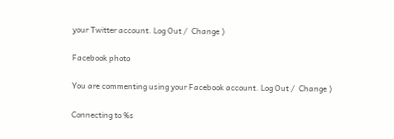your Twitter account. Log Out /  Change )

Facebook photo

You are commenting using your Facebook account. Log Out /  Change )

Connecting to %s